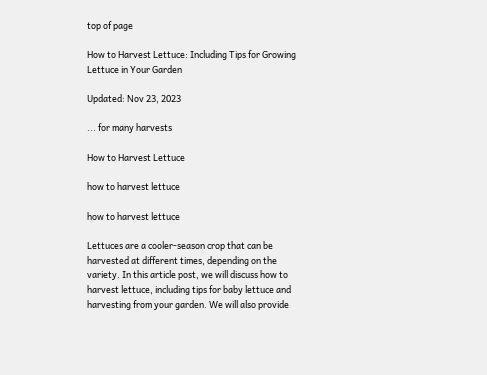top of page

How to Harvest Lettuce: Including Tips for Growing Lettuce in Your Garden

Updated: Nov 23, 2023

... for many harvests

How to Harvest Lettuce

how to harvest lettuce

how to harvest lettuce

Lettuces are a cooler-season crop that can be harvested at different times, depending on the variety. In this article post, we will discuss how to harvest lettuce, including tips for baby lettuce and harvesting from your garden. We will also provide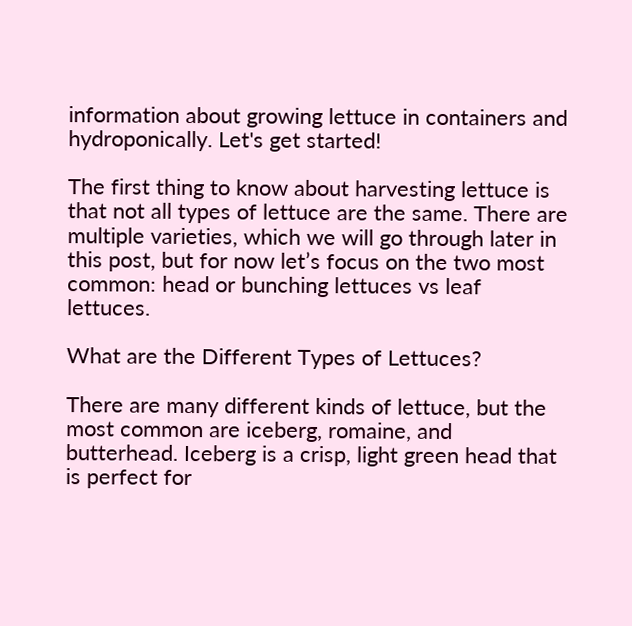information about growing lettuce in containers and hydroponically. Let's get started!

The first thing to know about harvesting lettuce is that not all types of lettuce are the same. There are multiple varieties, which we will go through later in this post, but for now let’s focus on the two most common: head or bunching lettuces vs leaf lettuces.

What are the Different Types of Lettuces?

There are many different kinds of lettuce, but the most common are iceberg, romaine, and butterhead. Iceberg is a crisp, light green head that is perfect for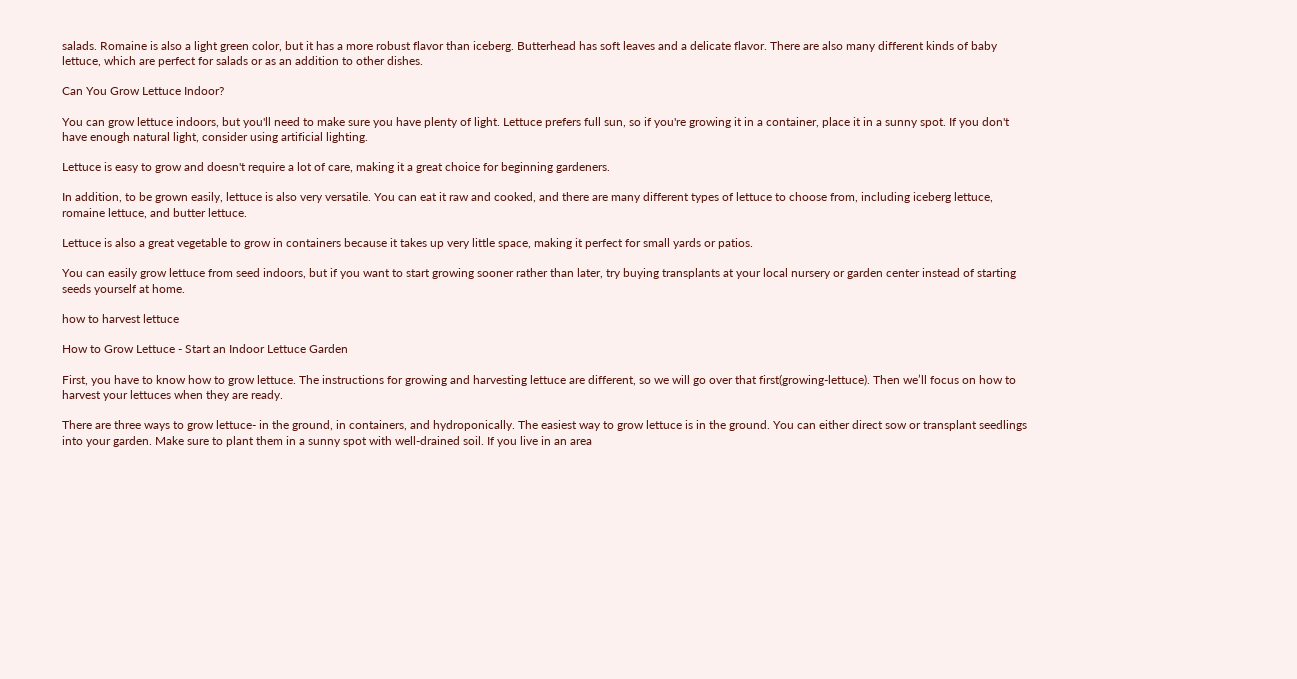salads. Romaine is also a light green color, but it has a more robust flavor than iceberg. Butterhead has soft leaves and a delicate flavor. There are also many different kinds of baby lettuce, which are perfect for salads or as an addition to other dishes.

Can You Grow Lettuce Indoor?

You can grow lettuce indoors, but you'll need to make sure you have plenty of light. Lettuce prefers full sun, so if you're growing it in a container, place it in a sunny spot. If you don't have enough natural light, consider using artificial lighting.

Lettuce is easy to grow and doesn't require a lot of care, making it a great choice for beginning gardeners.

In addition, to be grown easily, lettuce is also very versatile. You can eat it raw and cooked, and there are many different types of lettuce to choose from, including iceberg lettuce, romaine lettuce, and butter lettuce.

Lettuce is also a great vegetable to grow in containers because it takes up very little space, making it perfect for small yards or patios.

You can easily grow lettuce from seed indoors, but if you want to start growing sooner rather than later, try buying transplants at your local nursery or garden center instead of starting seeds yourself at home.

how to harvest lettuce

How to Grow Lettuce - Start an Indoor Lettuce Garden

First, you have to know how to grow lettuce. The instructions for growing and harvesting lettuce are different, so we will go over that first(growing-lettuce). Then we’ll focus on how to harvest your lettuces when they are ready.

There are three ways to grow lettuce- in the ground, in containers, and hydroponically. The easiest way to grow lettuce is in the ground. You can either direct sow or transplant seedlings into your garden. Make sure to plant them in a sunny spot with well-drained soil. If you live in an area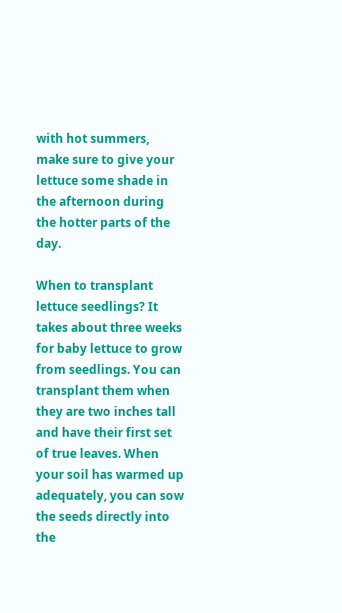with hot summers, make sure to give your lettuce some shade in the afternoon during the hotter parts of the day.

When to transplant lettuce seedlings? It takes about three weeks for baby lettuce to grow from seedlings. You can transplant them when they are two inches tall and have their first set of true leaves. When your soil has warmed up adequately, you can sow the seeds directly into the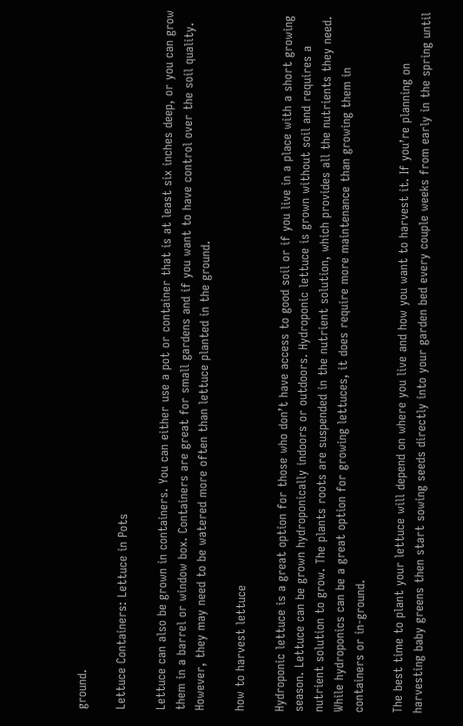ground.

Lettuce Containers: Lettuce in Pots

Lettuce can also be grown in containers. You can either use a pot or container that is at least six inches deep, or you can grow them in a barrel or window box. Containers are great for small gardens and if you want to have control over the soil quality. However, they may need to be watered more often than lettuce planted in the ground.

how to harvest lettuce

Hydroponic lettuce is a great option for those who don’t have access to good soil or if you live in a place with a short growing season. Lettuce can be grown hydroponically indoors or outdoors. Hydroponic lettuce is grown without soil and requires a nutrient solution to grow. The plants roots are suspended in the nutrient solution, which provides all the nutrients they need. While hydroponics can be a great option for growing lettuces, it does require more maintenance than growing them in containers or in-ground.

The best time to plant your lettuce will depend on where you live and how you want to harvest it. If you’re planning on harvesting baby greens then start sowing seeds directly into your garden bed every couple weeks from early in the spring until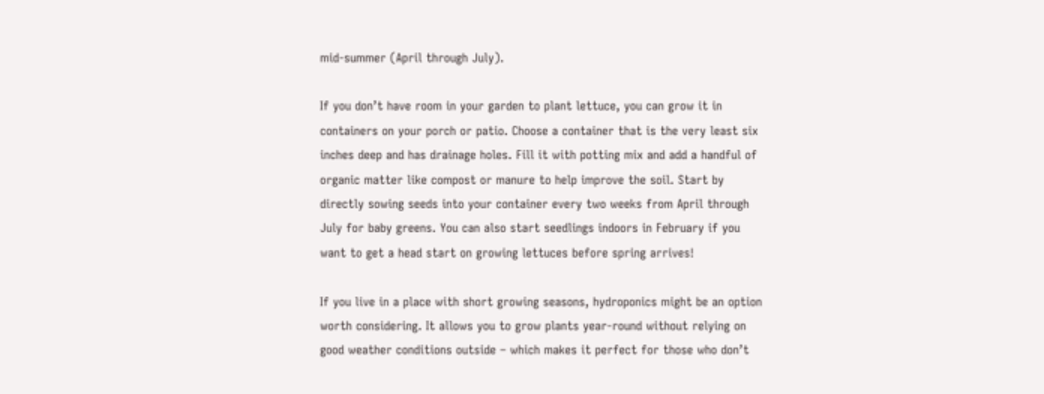mid-summer (April through July).

If you don’t have room in your garden to plant lettuce, you can grow it in containers on your porch or patio. Choose a container that is the very least six inches deep and has drainage holes. Fill it with potting mix and add a handful of organic matter like compost or manure to help improve the soil. Start by directly sowing seeds into your container every two weeks from April through July for baby greens. You can also start seedlings indoors in February if you want to get a head start on growing lettuces before spring arrives!

If you live in a place with short growing seasons, hydroponics might be an option worth considering. It allows you to grow plants year-round without relying on good weather conditions outside – which makes it perfect for those who don’t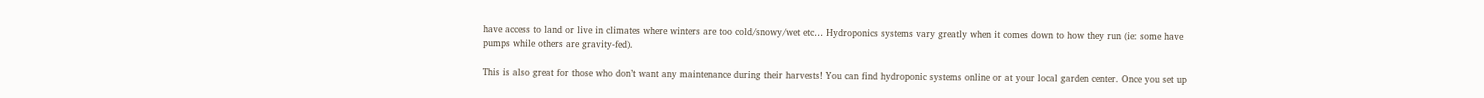have access to land or live in climates where winters are too cold/snowy/wet etc… Hydroponics systems vary greatly when it comes down to how they run (ie: some have pumps while others are gravity-fed).

This is also great for those who don’t want any maintenance during their harvests! You can find hydroponic systems online or at your local garden center. Once you set up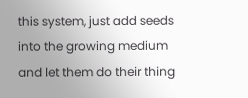this system, just add seeds into the growing medium and let them do their thing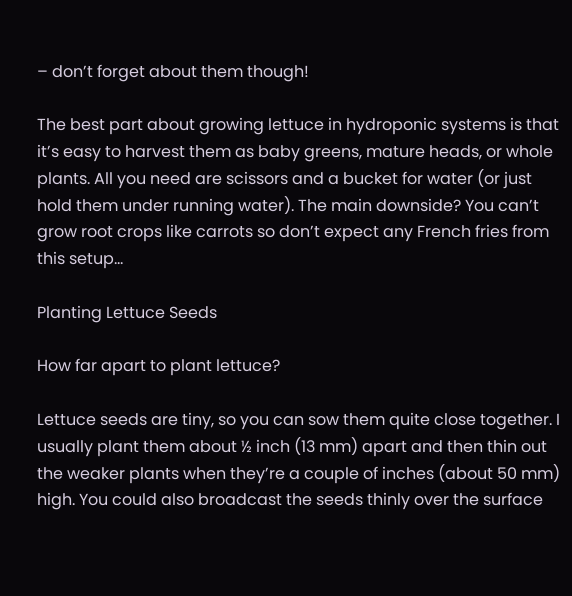– don’t forget about them though!

The best part about growing lettuce in hydroponic systems is that it’s easy to harvest them as baby greens, mature heads, or whole plants. All you need are scissors and a bucket for water (or just hold them under running water). The main downside? You can’t grow root crops like carrots so don’t expect any French fries from this setup…

Planting Lettuce Seeds

How far apart to plant lettuce?

Lettuce seeds are tiny, so you can sow them quite close together. I usually plant them about ½ inch (13 mm) apart and then thin out the weaker plants when they’re a couple of inches (about 50 mm) high. You could also broadcast the seeds thinly over the surface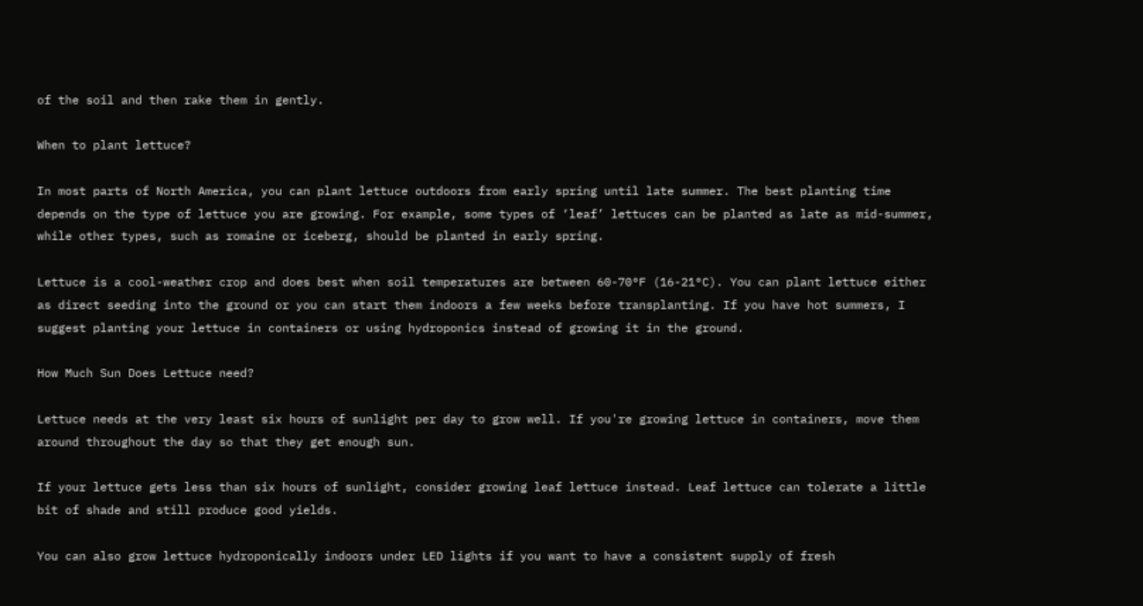of the soil and then rake them in gently.

When to plant lettuce?

In most parts of North America, you can plant lettuce outdoors from early spring until late summer. The best planting time depends on the type of lettuce you are growing. For example, some types of ‘leaf’ lettuces can be planted as late as mid-summer, while other types, such as romaine or iceberg, should be planted in early spring.

Lettuce is a cool-weather crop and does best when soil temperatures are between 60-70°F (16-21°C). You can plant lettuce either as direct seeding into the ground or you can start them indoors a few weeks before transplanting. If you have hot summers, I suggest planting your lettuce in containers or using hydroponics instead of growing it in the ground.

How Much Sun Does Lettuce need?

Lettuce needs at the very least six hours of sunlight per day to grow well. If you're growing lettuce in containers, move them around throughout the day so that they get enough sun.

If your lettuce gets less than six hours of sunlight, consider growing leaf lettuce instead. Leaf lettuce can tolerate a little bit of shade and still produce good yields.

You can also grow lettuce hydroponically indoors under LED lights if you want to have a consistent supply of fresh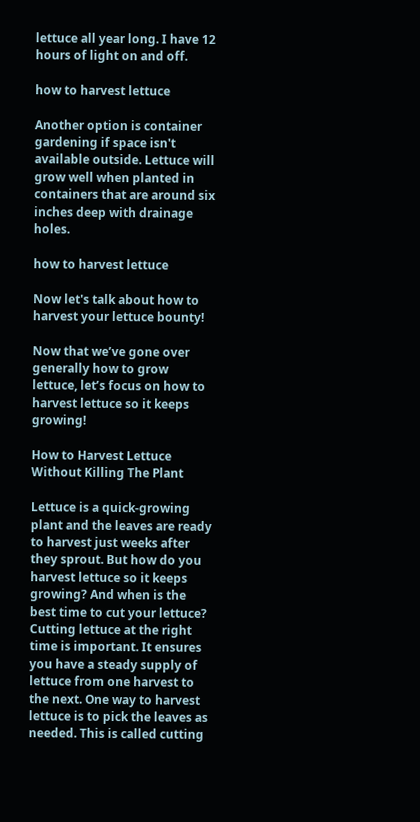lettuce all year long. I have 12 hours of light on and off.

how to harvest lettuce

Another option is container gardening if space isn't available outside. Lettuce will grow well when planted in containers that are around six inches deep with drainage holes.

how to harvest lettuce

Now let's talk about how to harvest your lettuce bounty!

Now that we’ve gone over generally how to grow lettuce, let’s focus on how to harvest lettuce so it keeps growing!

How to Harvest Lettuce Without Killing The Plant

Lettuce is a quick-growing plant and the leaves are ready to harvest just weeks after they sprout. But how do you harvest lettuce so it keeps growing? And when is the best time to cut your lettuce? Cutting lettuce at the right time is important. It ensures you have a steady supply of lettuce from one harvest to the next. One way to harvest lettuce is to pick the leaves as needed. This is called cutting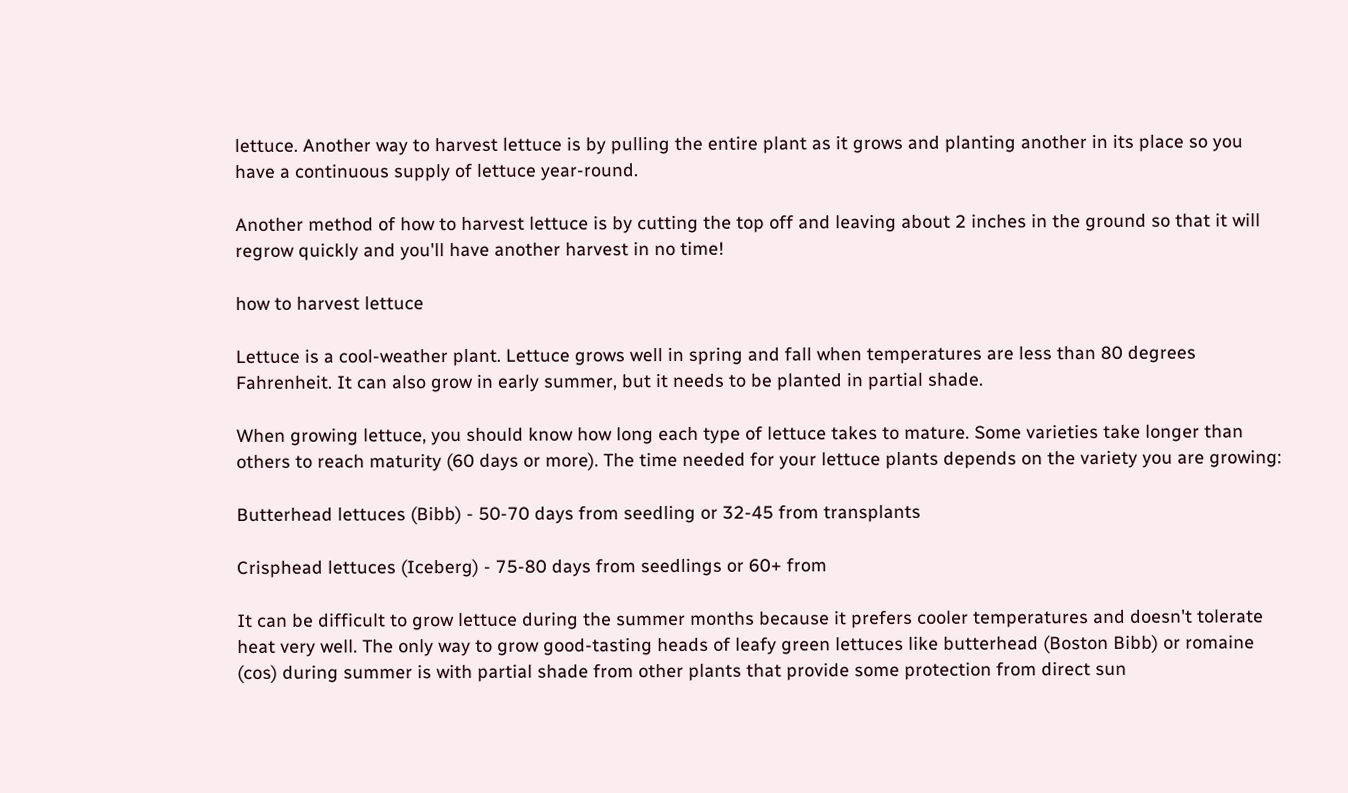lettuce. Another way to harvest lettuce is by pulling the entire plant as it grows and planting another in its place so you have a continuous supply of lettuce year-round.

Another method of how to harvest lettuce is by cutting the top off and leaving about 2 inches in the ground so that it will regrow quickly and you'll have another harvest in no time!

how to harvest lettuce

Lettuce is a cool-weather plant. Lettuce grows well in spring and fall when temperatures are less than 80 degrees Fahrenheit. It can also grow in early summer, but it needs to be planted in partial shade.

When growing lettuce, you should know how long each type of lettuce takes to mature. Some varieties take longer than others to reach maturity (60 days or more). The time needed for your lettuce plants depends on the variety you are growing:

Butterhead lettuces (Bibb) - 50-70 days from seedling or 32-45 from transplants

Crisphead lettuces (Iceberg) - 75-80 days from seedlings or 60+ from

It can be difficult to grow lettuce during the summer months because it prefers cooler temperatures and doesn't tolerate heat very well. The only way to grow good-tasting heads of leafy green lettuces like butterhead (Boston Bibb) or romaine (cos) during summer is with partial shade from other plants that provide some protection from direct sun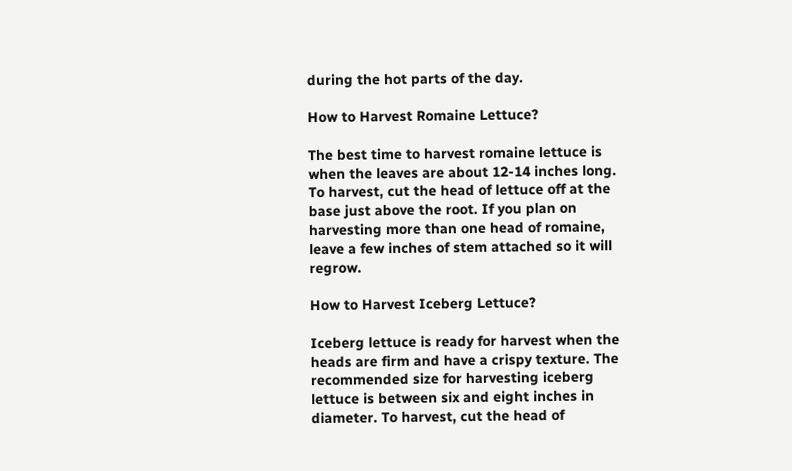during the hot parts of the day.

How to Harvest Romaine Lettuce?

The best time to harvest romaine lettuce is when the leaves are about 12-14 inches long. To harvest, cut the head of lettuce off at the base just above the root. If you plan on harvesting more than one head of romaine, leave a few inches of stem attached so it will regrow.

How to Harvest Iceberg Lettuce?

Iceberg lettuce is ready for harvest when the heads are firm and have a crispy texture. The recommended size for harvesting iceberg lettuce is between six and eight inches in diameter. To harvest, cut the head of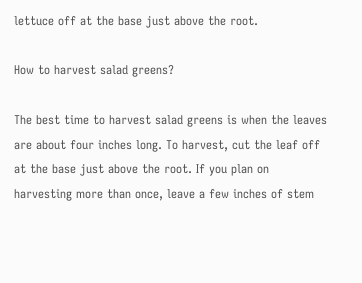lettuce off at the base just above the root.

How to harvest salad greens?

The best time to harvest salad greens is when the leaves are about four inches long. To harvest, cut the leaf off at the base just above the root. If you plan on harvesting more than once, leave a few inches of stem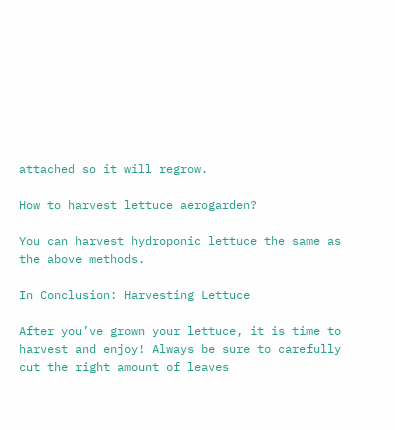attached so it will regrow.

How to harvest lettuce aerogarden?

You can harvest hydroponic lettuce the same as the above methods.

In Conclusion: Harvesting Lettuce

After you’ve grown your lettuce, it is time to harvest and enjoy! Always be sure to carefully cut the right amount of leaves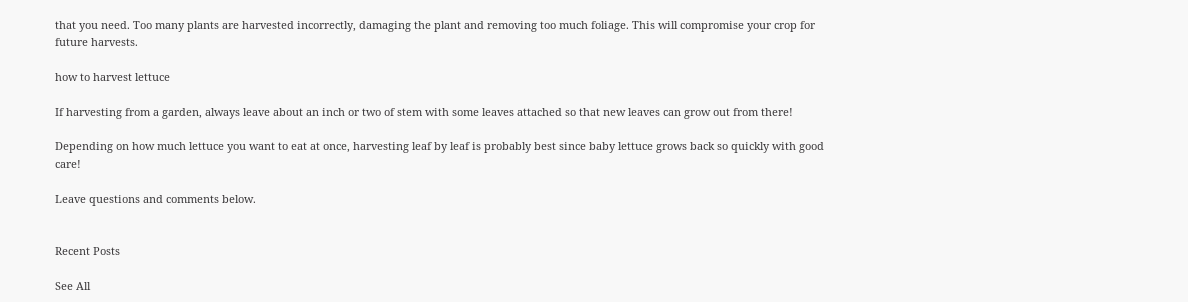that you need. Too many plants are harvested incorrectly, damaging the plant and removing too much foliage. This will compromise your crop for future harvests.

how to harvest lettuce

If harvesting from a garden, always leave about an inch or two of stem with some leaves attached so that new leaves can grow out from there!

Depending on how much lettuce you want to eat at once, harvesting leaf by leaf is probably best since baby lettuce grows back so quickly with good care!

Leave questions and comments below.


Recent Posts

See All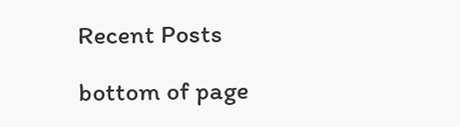Recent Posts

bottom of page